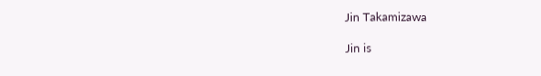Jin Takamizawa

Jin is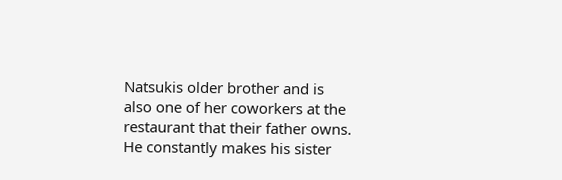Natsukis older brother and is also one of her coworkers at the restaurant that their father owns. He constantly makes his sister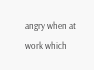angry when at work which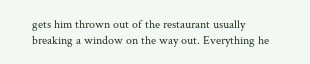gets him thrown out of the restaurant usually breaking a window on the way out. Everything he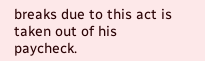breaks due to this act is taken out of his paycheck.